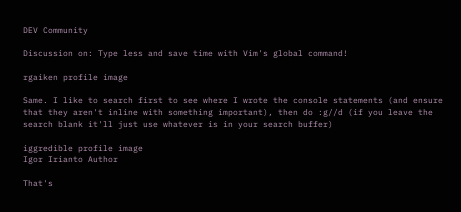DEV Community

Discussion on: Type less and save time with Vim's global command!

rgaiken profile image

Same. I like to search first to see where I wrote the console statements (and ensure that they aren't inline with something important), then do :g//d (if you leave the search blank it'll just use whatever is in your search buffer)

iggredible profile image
Igor Irianto Author

That's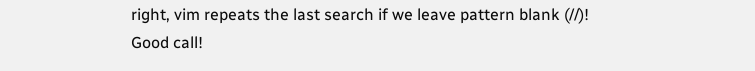right, vim repeats the last search if we leave pattern blank (//)! Good call!